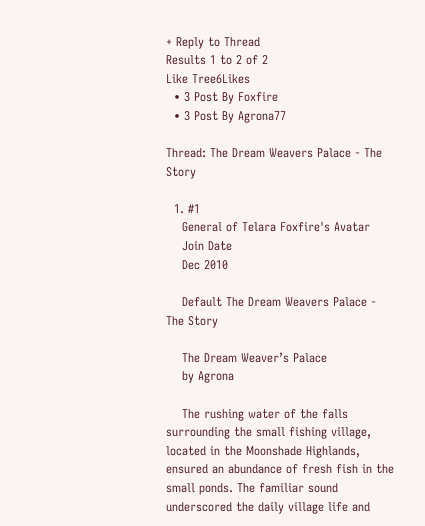+ Reply to Thread
Results 1 to 2 of 2
Like Tree6Likes
  • 3 Post By Foxfire
  • 3 Post By Agrona77

Thread: The Dream Weavers Palace - The Story

  1. #1
    General of Telara Foxfire's Avatar
    Join Date
    Dec 2010

    Default The Dream Weavers Palace - The Story

    The Dream Weaver’s Palace
    by Agrona

    The rushing water of the falls surrounding the small fishing village, located in the Moonshade Highlands, ensured an abundance of fresh fish in the small ponds. The familiar sound underscored the daily village life and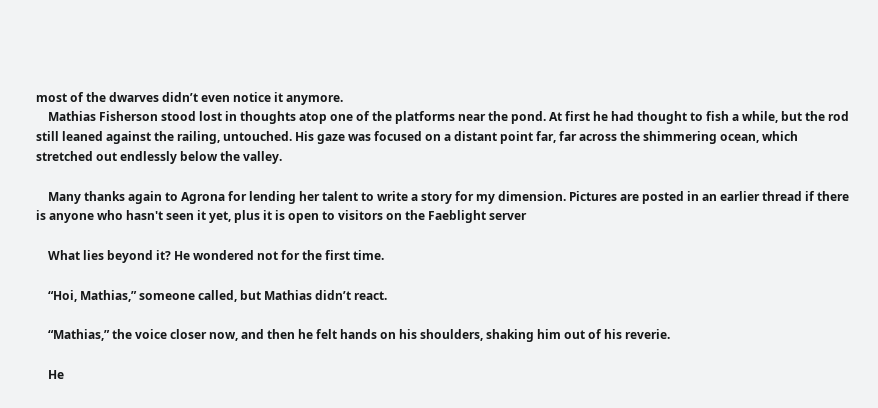most of the dwarves didn’t even notice it anymore.
    Mathias Fisherson stood lost in thoughts atop one of the platforms near the pond. At first he had thought to fish a while, but the rod still leaned against the railing, untouched. His gaze was focused on a distant point far, far across the shimmering ocean, which stretched out endlessly below the valley.

    Many thanks again to Agrona for lending her talent to write a story for my dimension. Pictures are posted in an earlier thread if there is anyone who hasn't seen it yet, plus it is open to visitors on the Faeblight server

    What lies beyond it? He wondered not for the first time.

    “Hoi, Mathias,” someone called, but Mathias didn’t react.

    “Mathias,” the voice closer now, and then he felt hands on his shoulders, shaking him out of his reverie.

    He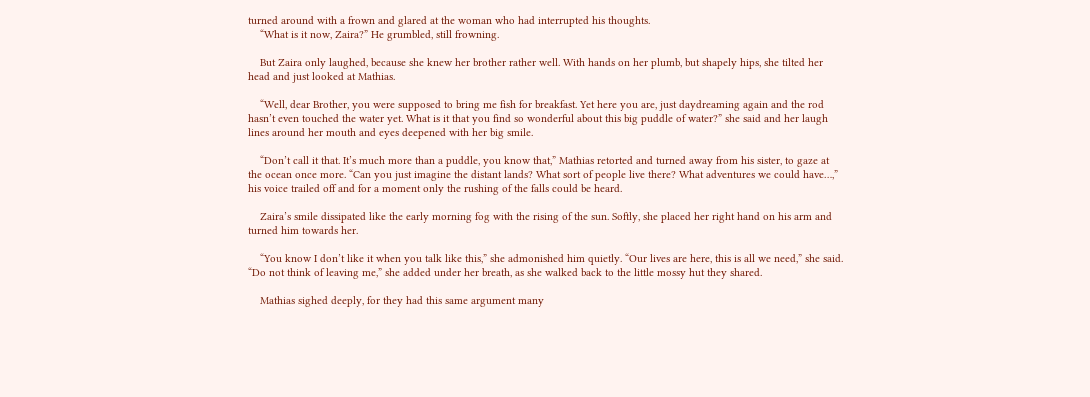turned around with a frown and glared at the woman who had interrupted his thoughts.
    “What is it now, Zaira?” He grumbled, still frowning.

    But Zaira only laughed, because she knew her brother rather well. With hands on her plumb, but shapely hips, she tilted her head and just looked at Mathias.

    “Well, dear Brother, you were supposed to bring me fish for breakfast. Yet here you are, just daydreaming again and the rod hasn’t even touched the water yet. What is it that you find so wonderful about this big puddle of water?” she said and her laugh lines around her mouth and eyes deepened with her big smile.

    “Don’t call it that. It’s much more than a puddle, you know that,” Mathias retorted and turned away from his sister, to gaze at the ocean once more. “Can you just imagine the distant lands? What sort of people live there? What adventures we could have…,” his voice trailed off and for a moment only the rushing of the falls could be heard.

    Zaira’s smile dissipated like the early morning fog with the rising of the sun. Softly, she placed her right hand on his arm and turned him towards her.

    “You know I don’t like it when you talk like this,” she admonished him quietly. “Our lives are here, this is all we need,” she said. “Do not think of leaving me,” she added under her breath, as she walked back to the little mossy hut they shared.

    Mathias sighed deeply, for they had this same argument many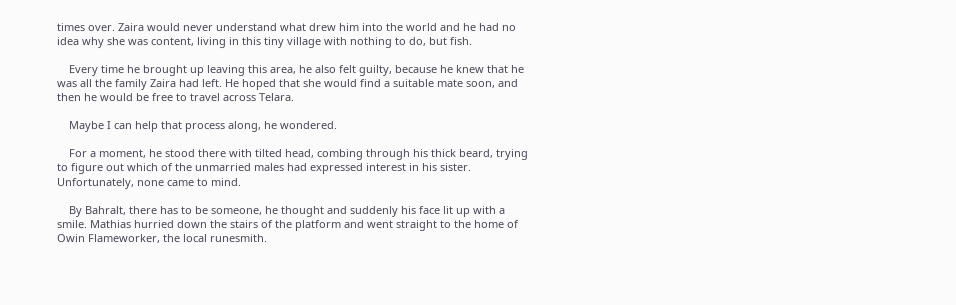times over. Zaira would never understand what drew him into the world and he had no idea why she was content, living in this tiny village with nothing to do, but fish.

    Every time he brought up leaving this area, he also felt guilty, because he knew that he was all the family Zaira had left. He hoped that she would find a suitable mate soon, and then he would be free to travel across Telara.

    Maybe I can help that process along, he wondered.

    For a moment, he stood there with tilted head, combing through his thick beard, trying to figure out which of the unmarried males had expressed interest in his sister. Unfortunately, none came to mind.

    By Bahralt, there has to be someone, he thought and suddenly his face lit up with a smile. Mathias hurried down the stairs of the platform and went straight to the home of Owin Flameworker, the local runesmith.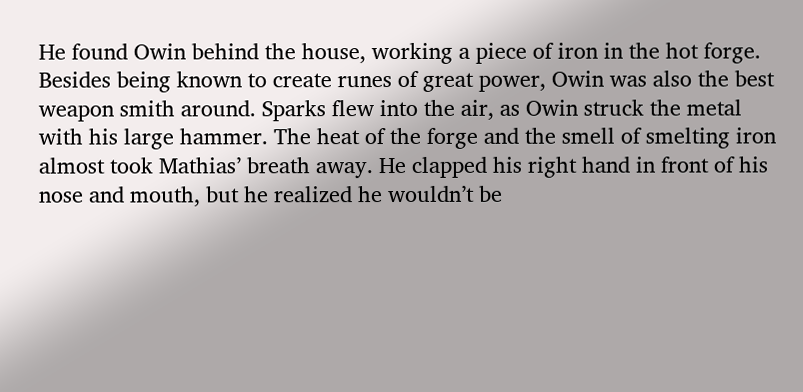He found Owin behind the house, working a piece of iron in the hot forge. Besides being known to create runes of great power, Owin was also the best weapon smith around. Sparks flew into the air, as Owin struck the metal with his large hammer. The heat of the forge and the smell of smelting iron almost took Mathias’ breath away. He clapped his right hand in front of his nose and mouth, but he realized he wouldn’t be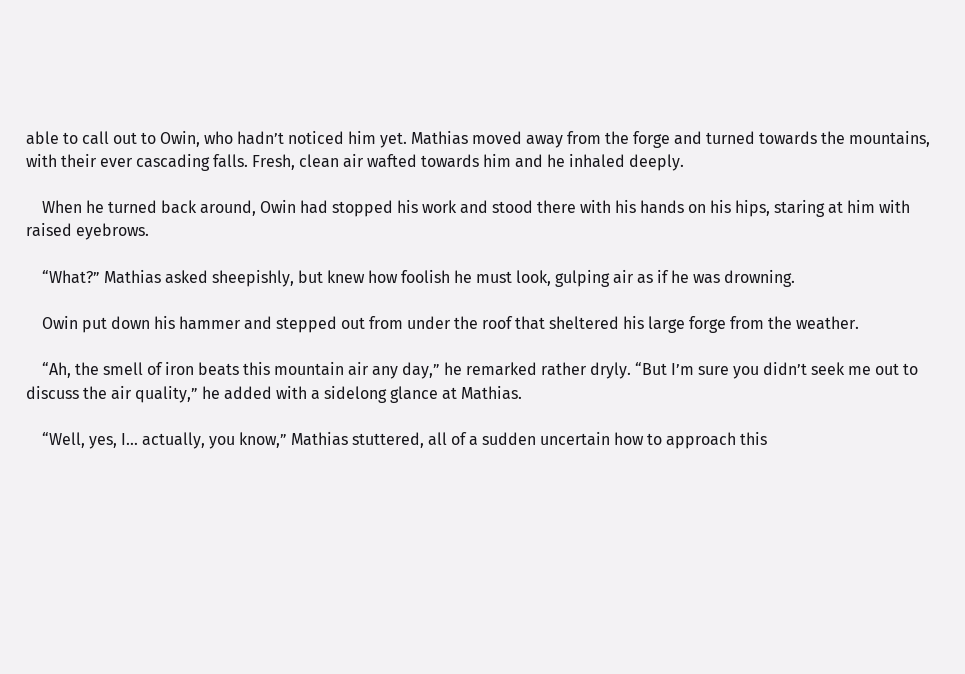able to call out to Owin, who hadn’t noticed him yet. Mathias moved away from the forge and turned towards the mountains, with their ever cascading falls. Fresh, clean air wafted towards him and he inhaled deeply.

    When he turned back around, Owin had stopped his work and stood there with his hands on his hips, staring at him with raised eyebrows.

    “What?” Mathias asked sheepishly, but knew how foolish he must look, gulping air as if he was drowning.

    Owin put down his hammer and stepped out from under the roof that sheltered his large forge from the weather.

    “Ah, the smell of iron beats this mountain air any day,” he remarked rather dryly. “But I’m sure you didn’t seek me out to discuss the air quality,” he added with a sidelong glance at Mathias.

    “Well, yes, I… actually, you know,” Mathias stuttered, all of a sudden uncertain how to approach this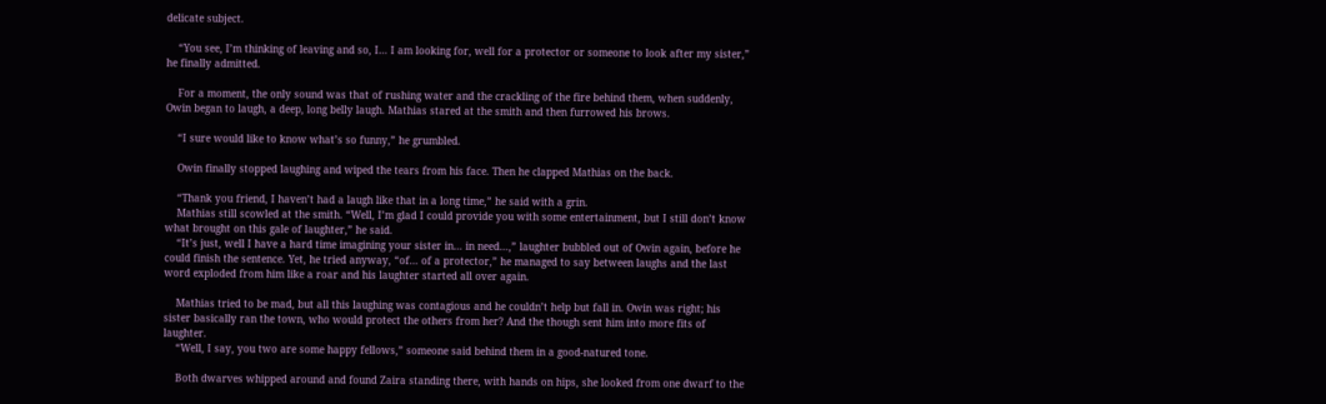delicate subject.

    “You see, I’m thinking of leaving and so, I… I am looking for, well for a protector or someone to look after my sister,” he finally admitted.

    For a moment, the only sound was that of rushing water and the crackling of the fire behind them, when suddenly, Owin began to laugh, a deep, long belly laugh. Mathias stared at the smith and then furrowed his brows.

    “I sure would like to know what’s so funny,” he grumbled.

    Owin finally stopped laughing and wiped the tears from his face. Then he clapped Mathias on the back.

    “Thank you friend, I haven’t had a laugh like that in a long time,” he said with a grin.
    Mathias still scowled at the smith. “Well, I’m glad I could provide you with some entertainment, but I still don’t know what brought on this gale of laughter,” he said.
    “It’s just, well I have a hard time imagining your sister in… in need…,” laughter bubbled out of Owin again, before he could finish the sentence. Yet, he tried anyway, “of… of a protector,” he managed to say between laughs and the last word exploded from him like a roar and his laughter started all over again.

    Mathias tried to be mad, but all this laughing was contagious and he couldn’t help but fall in. Owin was right; his sister basically ran the town, who would protect the others from her? And the though sent him into more fits of laughter.
    “Well, I say, you two are some happy fellows,” someone said behind them in a good-natured tone.

    Both dwarves whipped around and found Zaira standing there, with hands on hips, she looked from one dwarf to the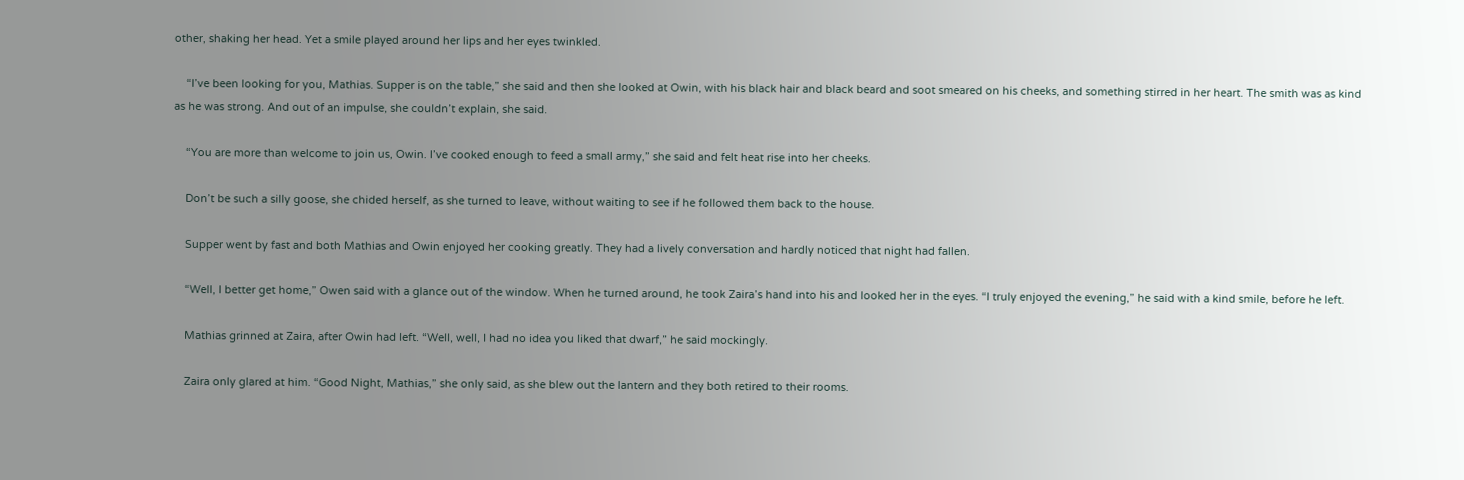other, shaking her head. Yet a smile played around her lips and her eyes twinkled.

    “I’ve been looking for you, Mathias. Supper is on the table,” she said and then she looked at Owin, with his black hair and black beard and soot smeared on his cheeks, and something stirred in her heart. The smith was as kind as he was strong. And out of an impulse, she couldn’t explain, she said.

    “You are more than welcome to join us, Owin. I’ve cooked enough to feed a small army,” she said and felt heat rise into her cheeks.

    Don’t be such a silly goose, she chided herself, as she turned to leave, without waiting to see if he followed them back to the house.

    Supper went by fast and both Mathias and Owin enjoyed her cooking greatly. They had a lively conversation and hardly noticed that night had fallen.

    “Well, I better get home,” Owen said with a glance out of the window. When he turned around, he took Zaira’s hand into his and looked her in the eyes. “I truly enjoyed the evening,” he said with a kind smile, before he left.

    Mathias grinned at Zaira, after Owin had left. “Well, well, I had no idea you liked that dwarf,” he said mockingly.

    Zaira only glared at him. “Good Night, Mathias,” she only said, as she blew out the lantern and they both retired to their rooms.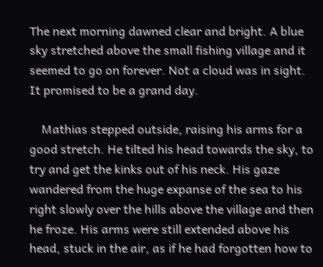The next morning dawned clear and bright. A blue sky stretched above the small fishing village and it seemed to go on forever. Not a cloud was in sight. It promised to be a grand day.

    Mathias stepped outside, raising his arms for a good stretch. He tilted his head towards the sky, to try and get the kinks out of his neck. His gaze wandered from the huge expanse of the sea to his right slowly over the hills above the village and then he froze. His arms were still extended above his head, stuck in the air, as if he had forgotten how to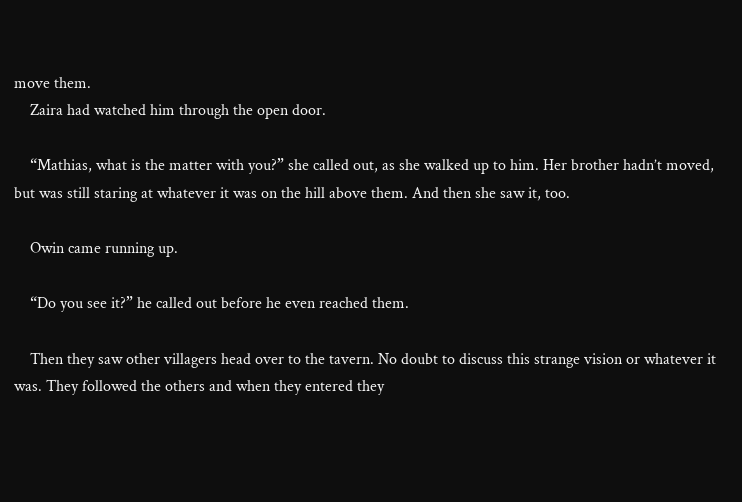move them.
    Zaira had watched him through the open door.

    “Mathias, what is the matter with you?” she called out, as she walked up to him. Her brother hadn’t moved, but was still staring at whatever it was on the hill above them. And then she saw it, too.

    Owin came running up.

    “Do you see it?” he called out before he even reached them.

    Then they saw other villagers head over to the tavern. No doubt to discuss this strange vision or whatever it was. They followed the others and when they entered they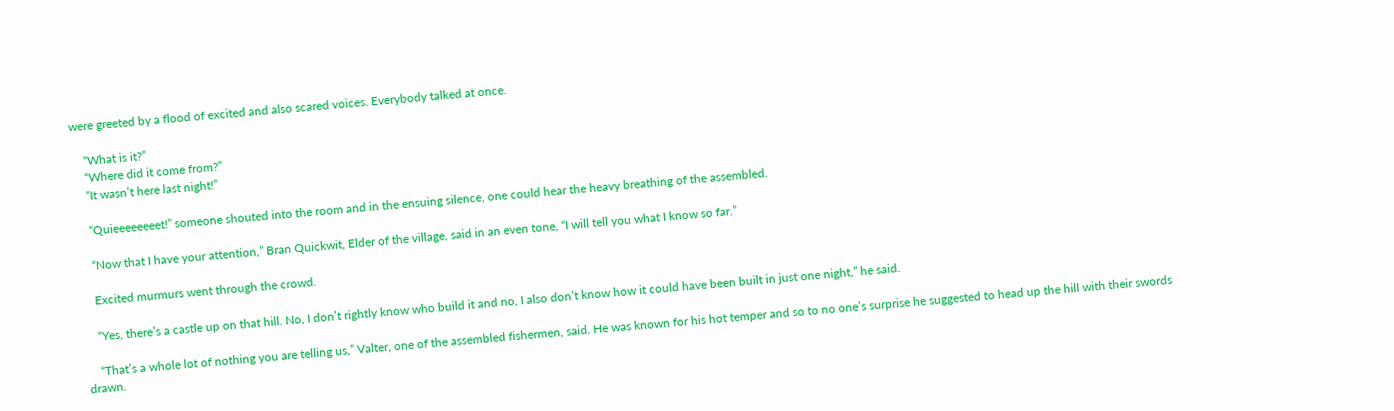were greeted by a flood of excited and also scared voices. Everybody talked at once.

    “What is it?”
    “Where did it come from?”
    “It wasn’t here last night!”

    “Quieeeeeeeet!” someone shouted into the room and in the ensuing silence, one could hear the heavy breathing of the assembled.

    “Now that I have your attention,” Bran Quickwit, Elder of the village, said in an even tone, “I will tell you what I know so far.”

    Excited murmurs went through the crowd.

    “Yes, there’s a castle up on that hill. No, I don’t rightly know who build it and no, I also don’t know how it could have been built in just one night,” he said.

    “That’s a whole lot of nothing you are telling us,” Valter, one of the assembled fishermen, said. He was known for his hot temper and so to no one’s surprise he suggested to head up the hill with their swords drawn.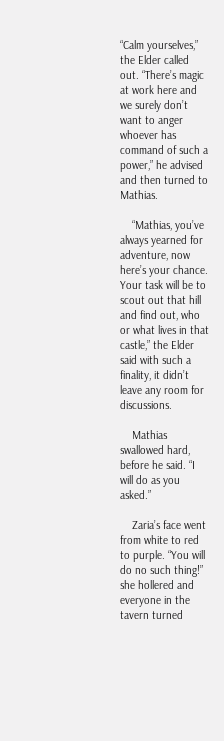“Calm yourselves,” the Elder called out. “There’s magic at work here and we surely don’t want to anger whoever has command of such a power,” he advised and then turned to Mathias.

    “Mathias, you’ve always yearned for adventure, now here’s your chance. Your task will be to scout out that hill and find out, who or what lives in that castle,” the Elder said with such a finality, it didn’t leave any room for discussions.

    Mathias swallowed hard, before he said. “I will do as you asked.”

    Zaria’s face went from white to red to purple. “You will do no such thing!” she hollered and everyone in the tavern turned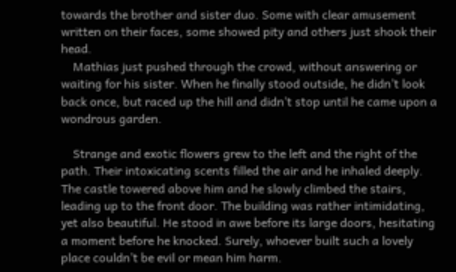towards the brother and sister duo. Some with clear amusement written on their faces, some showed pity and others just shook their head.
    Mathias just pushed through the crowd, without answering or waiting for his sister. When he finally stood outside, he didn’t look back once, but raced up the hill and didn’t stop until he came upon a wondrous garden.

    Strange and exotic flowers grew to the left and the right of the path. Their intoxicating scents filled the air and he inhaled deeply. The castle towered above him and he slowly climbed the stairs, leading up to the front door. The building was rather intimidating, yet also beautiful. He stood in awe before its large doors, hesitating a moment before he knocked. Surely, whoever built such a lovely place couldn’t be evil or mean him harm.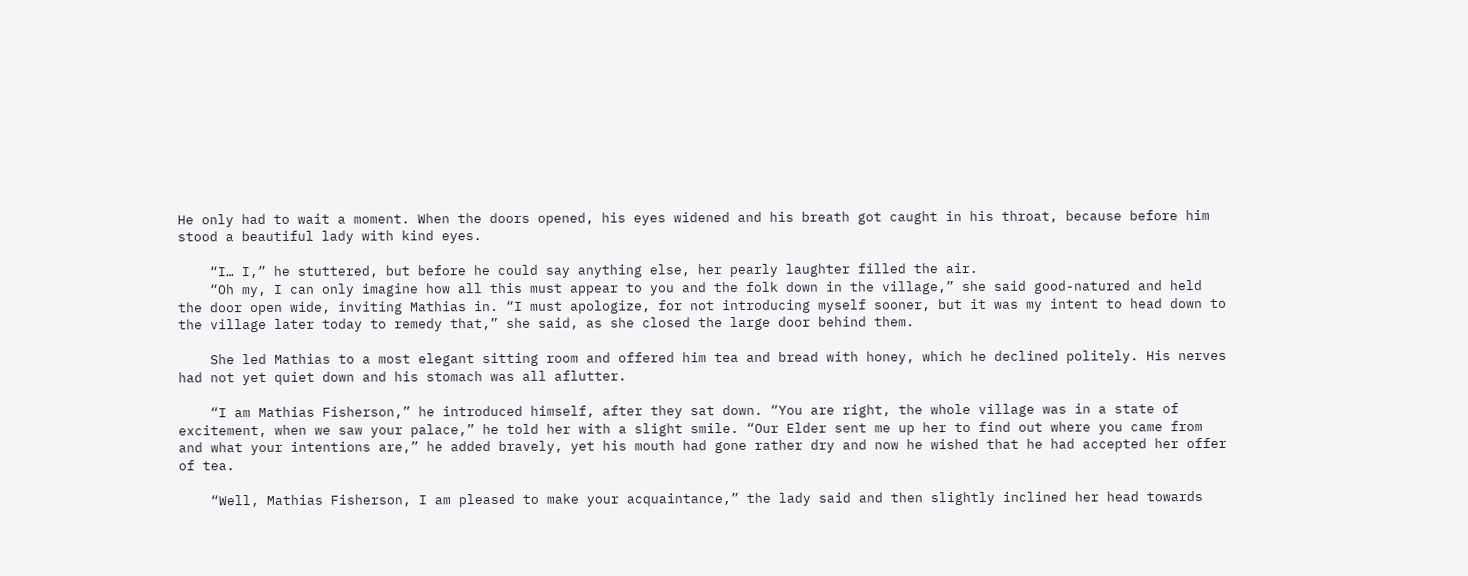He only had to wait a moment. When the doors opened, his eyes widened and his breath got caught in his throat, because before him stood a beautiful lady with kind eyes.

    “I… I,” he stuttered, but before he could say anything else, her pearly laughter filled the air.
    “Oh my, I can only imagine how all this must appear to you and the folk down in the village,” she said good-natured and held the door open wide, inviting Mathias in. “I must apologize, for not introducing myself sooner, but it was my intent to head down to the village later today to remedy that,” she said, as she closed the large door behind them.

    She led Mathias to a most elegant sitting room and offered him tea and bread with honey, which he declined politely. His nerves had not yet quiet down and his stomach was all aflutter.

    “I am Mathias Fisherson,” he introduced himself, after they sat down. “You are right, the whole village was in a state of excitement, when we saw your palace,” he told her with a slight smile. “Our Elder sent me up her to find out where you came from and what your intentions are,” he added bravely, yet his mouth had gone rather dry and now he wished that he had accepted her offer of tea.

    “Well, Mathias Fisherson, I am pleased to make your acquaintance,” the lady said and then slightly inclined her head towards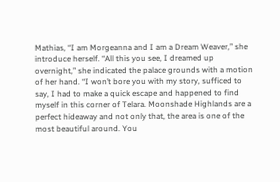Mathias, “I am Morgeanna and I am a Dream Weaver,” she introduce herself. “All this you see, I dreamed up overnight,” she indicated the palace grounds with a motion of her hand. “I won’t bore you with my story, sufficed to say, I had to make a quick escape and happened to find myself in this corner of Telara. Moonshade Highlands are a perfect hideaway and not only that, the area is one of the most beautiful around. You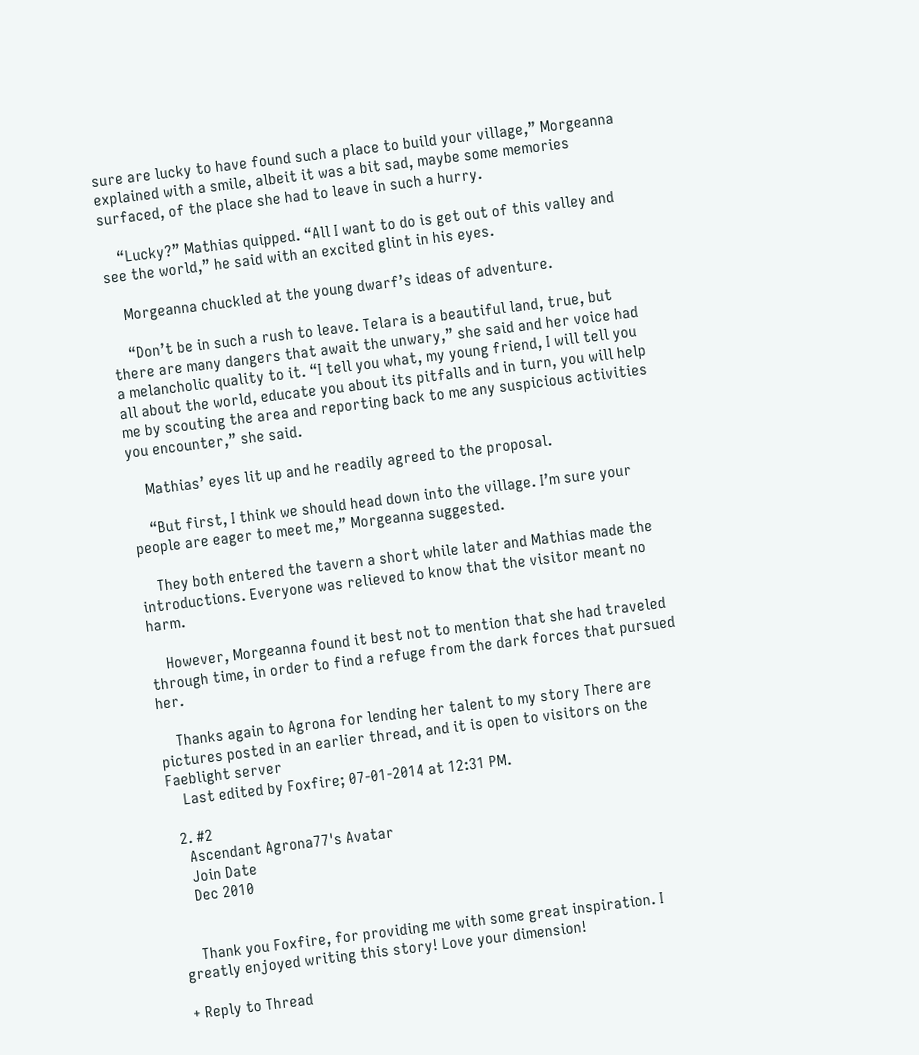sure are lucky to have found such a place to build your village,” Morgeanna explained with a smile, albeit it was a bit sad, maybe some memories surfaced, of the place she had to leave in such a hurry.

    “Lucky?” Mathias quipped. “All I want to do is get out of this valley and see the world,” he said with an excited glint in his eyes.

    Morgeanna chuckled at the young dwarf’s ideas of adventure.

    “Don’t be in such a rush to leave. Telara is a beautiful land, true, but there are many dangers that await the unwary,” she said and her voice had a melancholic quality to it. “I tell you what, my young friend, I will tell you all about the world, educate you about its pitfalls and in turn, you will help me by scouting the area and reporting back to me any suspicious activities you encounter,” she said.

    Mathias’ eyes lit up and he readily agreed to the proposal.

    “But first, I think we should head down into the village. I’m sure your people are eager to meet me,” Morgeanna suggested.

    They both entered the tavern a short while later and Mathias made the introductions. Everyone was relieved to know that the visitor meant no harm.

    However, Morgeanna found it best not to mention that she had traveled through time, in order to find a refuge from the dark forces that pursued her.

    Thanks again to Agrona for lending her talent to my story There are pictures posted in an earlier thread, and it is open to visitors on the Faeblight server
    Last edited by Foxfire; 07-01-2014 at 12:31 PM.

  2. #2
    Ascendant Agrona77's Avatar
    Join Date
    Dec 2010


    Thank you Foxfire, for providing me with some great inspiration. I greatly enjoyed writing this story! Love your dimension!

+ Reply to Thread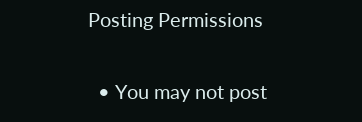Posting Permissions

  • You may not post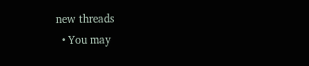new threads
  • You may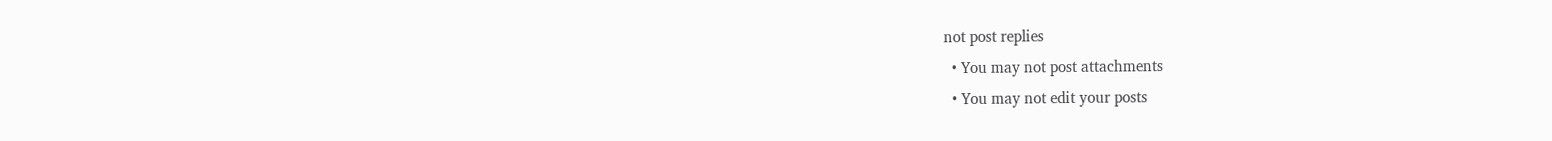not post replies
  • You may not post attachments
  • You may not edit your posts